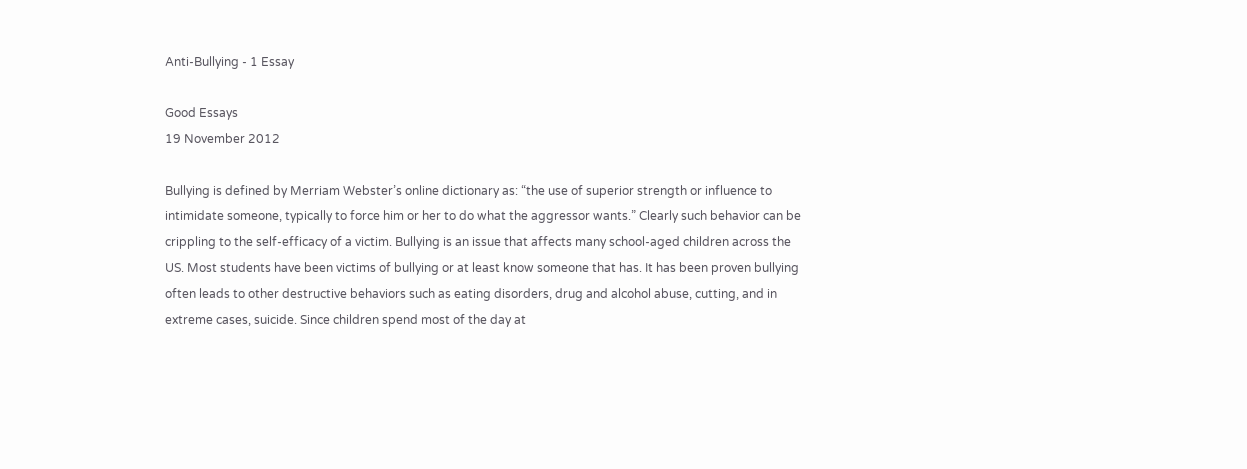Anti-Bullying - 1 Essay

Good Essays
19 November 2012

Bullying is defined by Merriam Webster’s online dictionary as: “the use of superior strength or influence to intimidate someone, typically to force him or her to do what the aggressor wants.” Clearly such behavior can be crippling to the self-efficacy of a victim. Bullying is an issue that affects many school-aged children across the US. Most students have been victims of bullying or at least know someone that has. It has been proven bullying often leads to other destructive behaviors such as eating disorders, drug and alcohol abuse, cutting, and in extreme cases, suicide. Since children spend most of the day at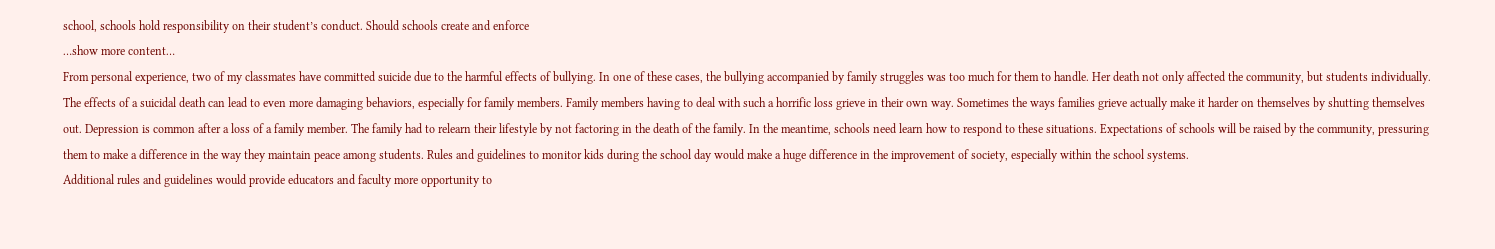school, schools hold responsibility on their student’s conduct. Should schools create and enforce
…show more content…
From personal experience, two of my classmates have committed suicide due to the harmful effects of bullying. In one of these cases, the bullying accompanied by family struggles was too much for them to handle. Her death not only affected the community, but students individually. The effects of a suicidal death can lead to even more damaging behaviors, especially for family members. Family members having to deal with such a horrific loss grieve in their own way. Sometimes the ways families grieve actually make it harder on themselves by shutting themselves out. Depression is common after a loss of a family member. The family had to relearn their lifestyle by not factoring in the death of the family. In the meantime, schools need learn how to respond to these situations. Expectations of schools will be raised by the community, pressuring them to make a difference in the way they maintain peace among students. Rules and guidelines to monitor kids during the school day would make a huge difference in the improvement of society, especially within the school systems.
Additional rules and guidelines would provide educators and faculty more opportunity to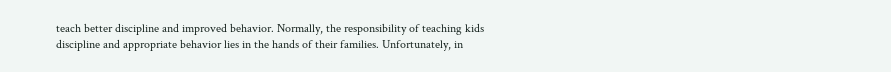teach better discipline and improved behavior. Normally, the responsibility of teaching kids discipline and appropriate behavior lies in the hands of their families. Unfortunately, in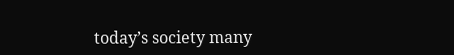today’s society many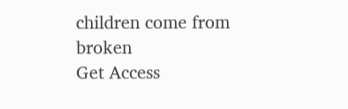children come from broken
Get Access